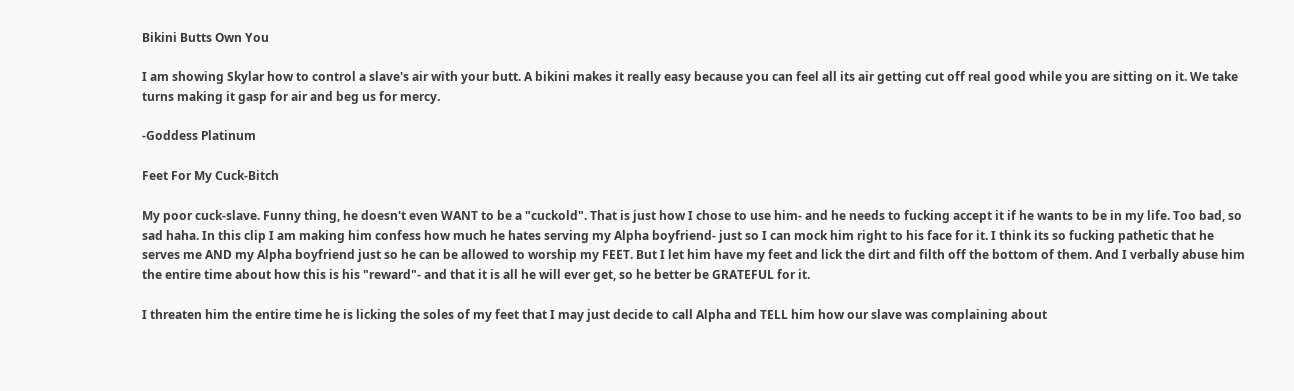Bikini Butts Own You

I am showing Skylar how to control a slave's air with your butt. A bikini makes it really easy because you can feel all its air getting cut off real good while you are sitting on it. We take turns making it gasp for air and beg us for mercy.

-Goddess Platinum

Feet For My Cuck-Bitch

My poor cuck-slave. Funny thing, he doesn't even WANT to be a "cuckold". That is just how I chose to use him- and he needs to fucking accept it if he wants to be in my life. Too bad, so sad haha. In this clip I am making him confess how much he hates serving my Alpha boyfriend- just so I can mock him right to his face for it. I think its so fucking pathetic that he serves me AND my Alpha boyfriend just so he can be allowed to worship my FEET. But I let him have my feet and lick the dirt and filth off the bottom of them. And I verbally abuse him the entire time about how this is his "reward"- and that it is all he will ever get, so he better be GRATEFUL for it.

I threaten him the entire time he is licking the soles of my feet that I may just decide to call Alpha and TELL him how our slave was complaining about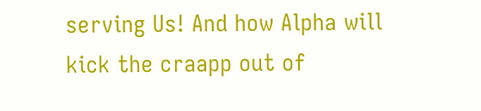serving Us! And how Alpha will kick the craapp out of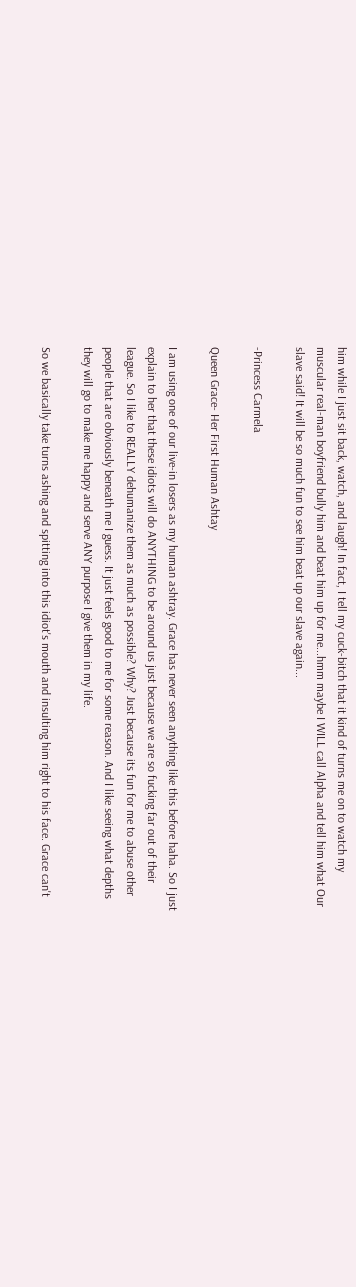him while I just sit back, watch, and laugh! In fact, I tell my cuck-bitch that it kind of turns me on to watch my muscular real-man boyfriend bully him and beat him up for me...hmm maybe I WILL call Alpha and tell him what Our slave said! It will be so much fun to see him beat up our slave again...

-Princess Carmela

Queen Grace- Her First Human Ashtay

I am using one of our live-in losers as my human ashtray. Grace has never seen anything like this before haha. So I just explain to her that these idiots will do ANYTHING to be around us just because we are so fucking far out of their league. So I like to REALLY dehumanize them as much as possible? Why? Just because its fun for me to abuse other people that are obviously beneath me I guess. It just feels good to me for some reason. And I like seeing what depths they will go to make me happy and serve ANY purpose I give them in my life.

So we basically take turns ashing and spitting into this idiot's mouth and insulting him right to his face. Grace can't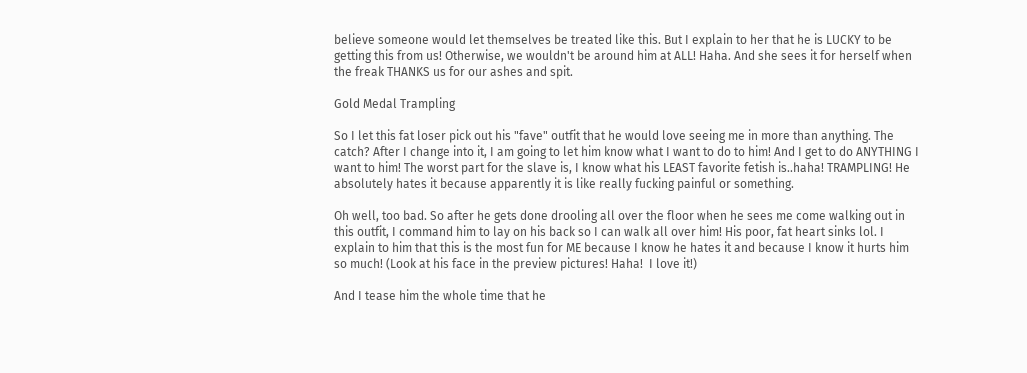believe someone would let themselves be treated like this. But I explain to her that he is LUCKY to be getting this from us! Otherwise, we wouldn't be around him at ALL! Haha. And she sees it for herself when the freak THANKS us for our ashes and spit.

Gold Medal Trampling

So I let this fat loser pick out his "fave" outfit that he would love seeing me in more than anything. The catch? After I change into it, I am going to let him know what I want to do to him! And I get to do ANYTHING I want to him! The worst part for the slave is, I know what his LEAST favorite fetish is..haha! TRAMPLING! He absolutely hates it because apparently it is like really fucking painful or something.

Oh well, too bad. So after he gets done drooling all over the floor when he sees me come walking out in this outfit, I command him to lay on his back so I can walk all over him! His poor, fat heart sinks lol. I explain to him that this is the most fun for ME because I know he hates it and because I know it hurts him so much! (Look at his face in the preview pictures! Haha!  I love it!)

And I tease him the whole time that he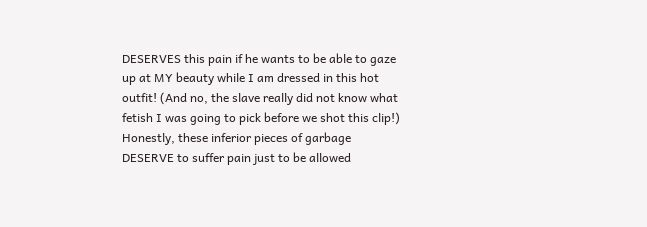DESERVES this pain if he wants to be able to gaze up at MY beauty while I am dressed in this hot outfit! (And no, the slave really did not know what fetish I was going to pick before we shot this clip!) Honestly, these inferior pieces of garbage DESERVE to suffer pain just to be allowed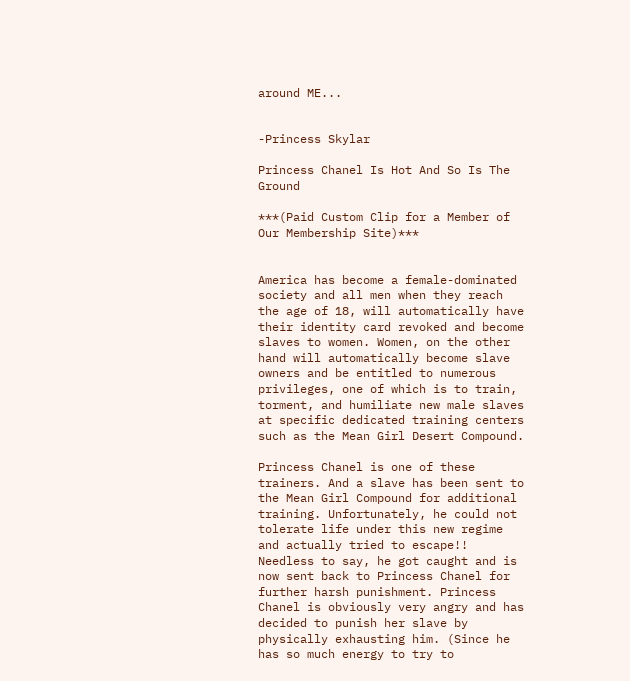around ME...


-Princess Skylar

Princess Chanel Is Hot And So Is The Ground

***(Paid Custom Clip for a Member of Our Membership Site)***


America has become a female-dominated society and all men when they reach the age of 18, will automatically have their identity card revoked and become slaves to women. Women, on the other hand will automatically become slave owners and be entitled to numerous privileges, one of which is to train, torment, and humiliate new male slaves at specific dedicated training centers such as the Mean Girl Desert Compound.

Princess Chanel is one of these trainers. And a slave has been sent to the Mean Girl Compound for additional training. Unfortunately, he could not tolerate life under this new regime and actually tried to escape!! Needless to say, he got caught and is now sent back to Princess Chanel for further harsh punishment. Princess Chanel is obviously very angry and has decided to punish her slave by physically exhausting him. (Since he has so much energy to try to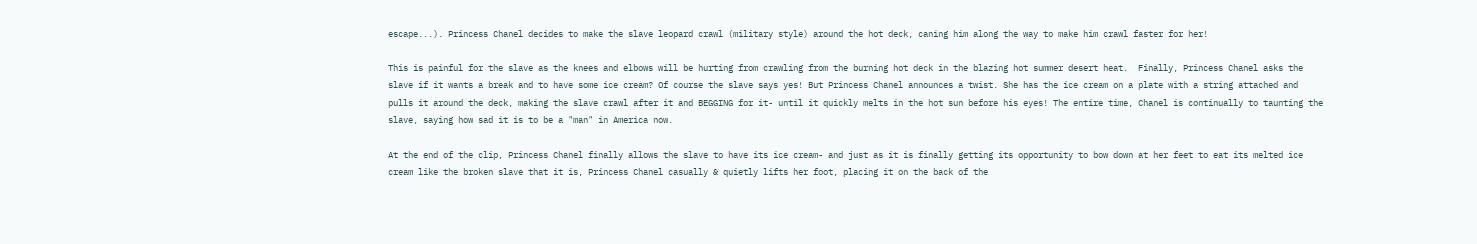escape...). Princess Chanel decides to make the slave leopard crawl (military style) around the hot deck, caning him along the way to make him crawl faster for her!

This is painful for the slave as the knees and elbows will be hurting from crawling from the burning hot deck in the blazing hot summer desert heat.  Finally, Princess Chanel asks the slave if it wants a break and to have some ice cream? Of course the slave says yes! But Princess Chanel announces a twist. She has the ice cream on a plate with a string attached and pulls it around the deck, making the slave crawl after it and BEGGING for it- until it quickly melts in the hot sun before his eyes! The entire time, Chanel is continually to taunting the slave, saying how sad it is to be a "man" in America now.

At the end of the clip, Princess Chanel finally allows the slave to have its ice cream- and just as it is finally getting its opportunity to bow down at her feet to eat its melted ice cream like the broken slave that it is, Princess Chanel casually & quietly lifts her foot, placing it on the back of the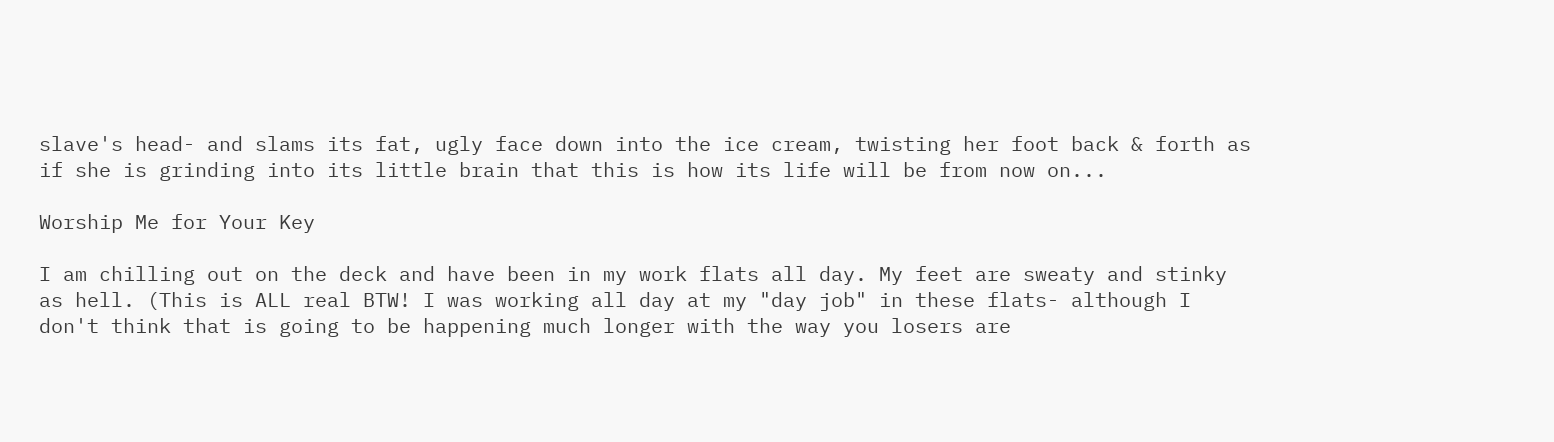slave's head- and slams its fat, ugly face down into the ice cream, twisting her foot back & forth as if she is grinding into its little brain that this is how its life will be from now on...

Worship Me for Your Key

I am chilling out on the deck and have been in my work flats all day. My feet are sweaty and stinky as hell. (This is ALL real BTW! I was working all day at my "day job" in these flats- although I don't think that is going to be happening much longer with the way you losers are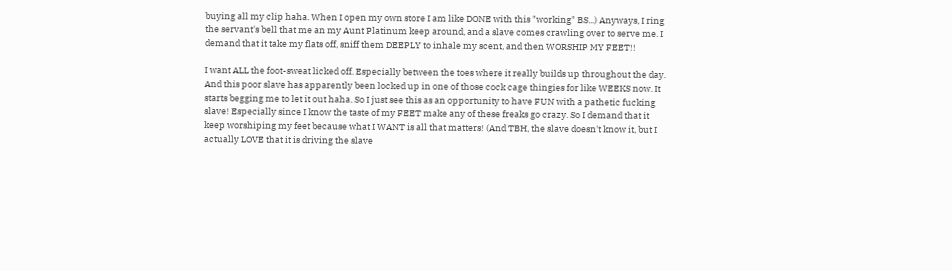buying all my clip haha. When I open my own store I am like DONE with this "working" BS...) Anyways, I ring the servant's bell that me an my Aunt Platinum keep around, and a slave comes crawling over to serve me. I demand that it take my flats off, sniff them DEEPLY to inhale my scent, and then WORSHIP MY FEET!!

I want ALL the foot-sweat licked off. Especially between the toes where it really builds up throughout the day. And this poor slave has apparently been locked up in one of those cock cage thingies for like WEEKS now. It starts begging me to let it out haha. So I just see this as an opportunity to have FUN with a pathetic fucking slave! Especially since I know the taste of my FEET make any of these freaks go crazy. So I demand that it keep worshiping my feet because what I WANT is all that matters! (And TBH, the slave doesn't know it, but I actually LOVE that it is driving the slave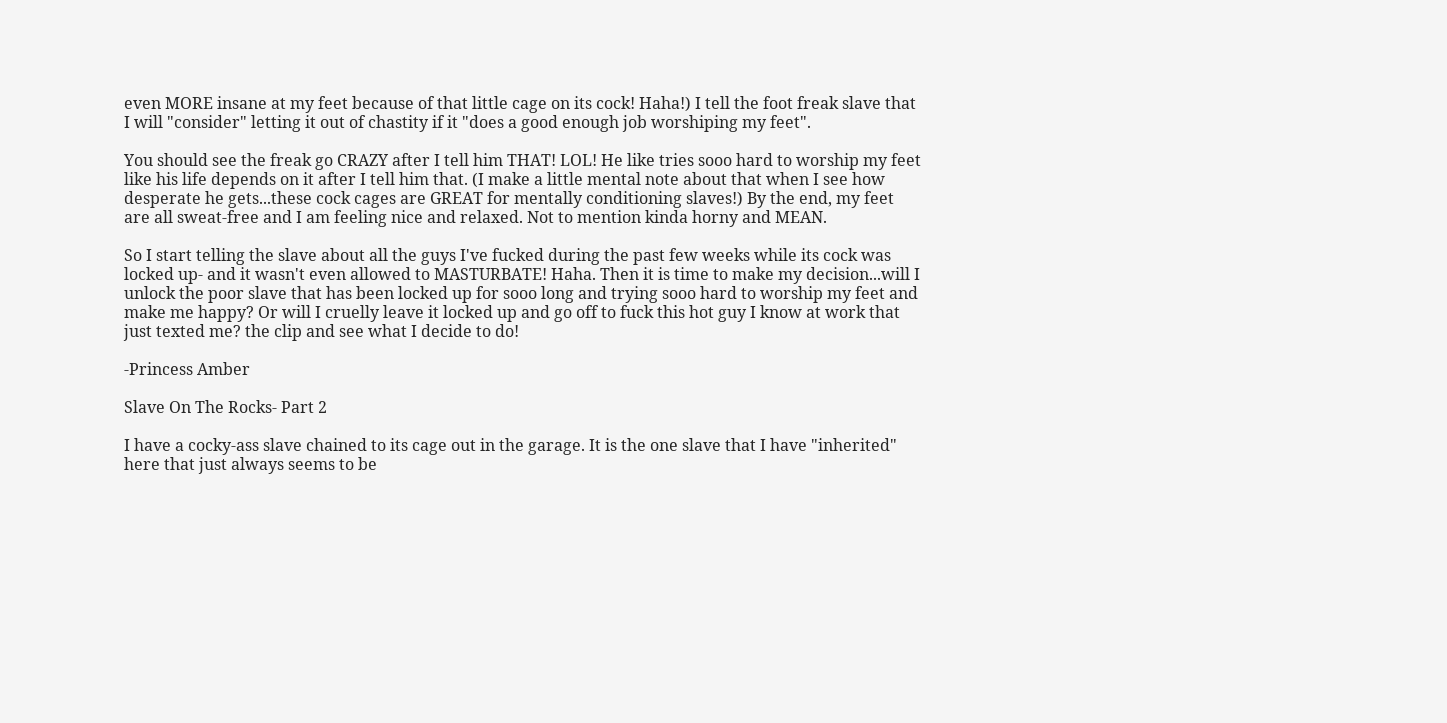even MORE insane at my feet because of that little cage on its cock! Haha!) I tell the foot freak slave that I will "consider" letting it out of chastity if it "does a good enough job worshiping my feet".

You should see the freak go CRAZY after I tell him THAT! LOL! He like tries sooo hard to worship my feet like his life depends on it after I tell him that. (I make a little mental note about that when I see how desperate he gets...these cock cages are GREAT for mentally conditioning slaves!) By the end, my feet are all sweat-free and I am feeling nice and relaxed. Not to mention kinda horny and MEAN.

So I start telling the slave about all the guys I've fucked during the past few weeks while its cock was locked up- and it wasn't even allowed to MASTURBATE! Haha. Then it is time to make my decision...will I unlock the poor slave that has been locked up for sooo long and trying sooo hard to worship my feet and make me happy? Or will I cruelly leave it locked up and go off to fuck this hot guy I know at work that just texted me? the clip and see what I decide to do!

-Princess Amber

Slave On The Rocks- Part 2

I have a cocky-ass slave chained to its cage out in the garage. It is the one slave that I have "inherited" here that just always seems to be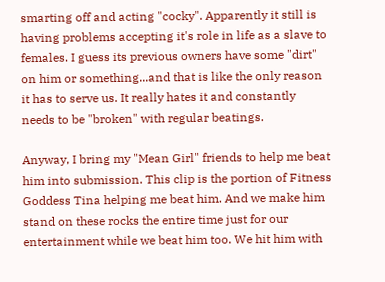smarting off and acting "cocky". Apparently it still is having problems accepting it's role in life as a slave to females. I guess its previous owners have some "dirt" on him or something...and that is like the only reason it has to serve us. It really hates it and constantly needs to be "broken" with regular beatings.

Anyway, I bring my "Mean Girl" friends to help me beat him into submission. This clip is the portion of Fitness Goddess Tina helping me beat him. And we make him stand on these rocks the entire time just for our entertainment while we beat him too. We hit him with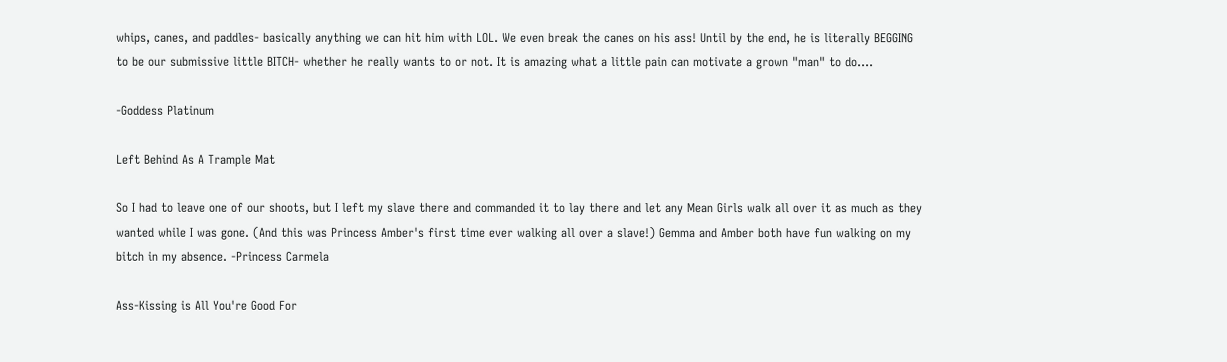whips, canes, and paddles- basically anything we can hit him with LOL. We even break the canes on his ass! Until by the end, he is literally BEGGING to be our submissive little BITCH- whether he really wants to or not. It is amazing what a little pain can motivate a grown "man" to do....

-Goddess Platinum

Left Behind As A Trample Mat

So I had to leave one of our shoots, but I left my slave there and commanded it to lay there and let any Mean Girls walk all over it as much as they wanted while I was gone. (And this was Princess Amber's first time ever walking all over a slave!) Gemma and Amber both have fun walking on my bitch in my absence. -Princess Carmela

Ass-Kissing is All You're Good For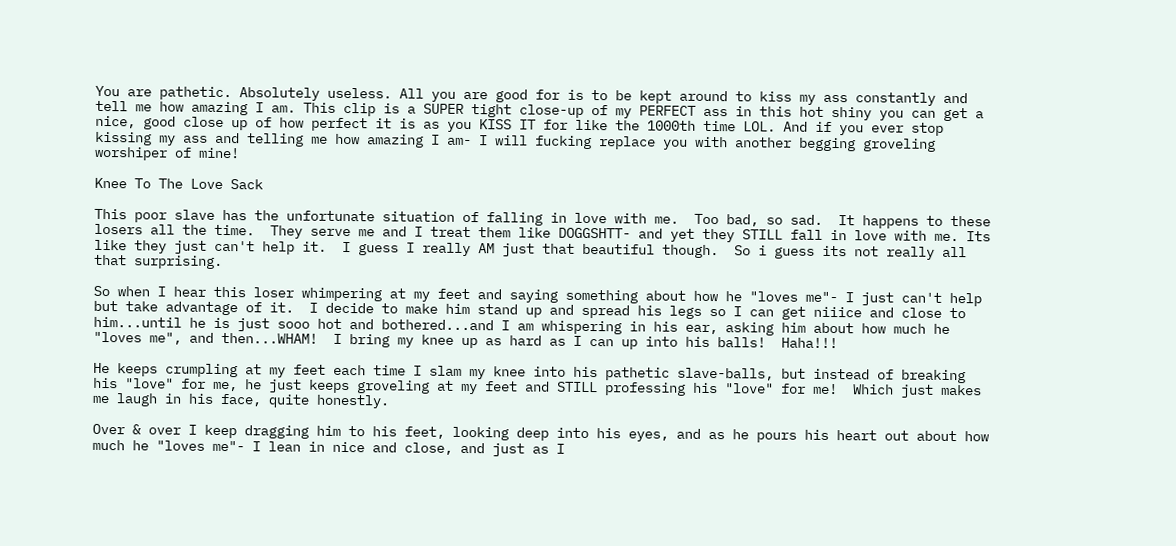You are pathetic. Absolutely useless. All you are good for is to be kept around to kiss my ass constantly and tell me how amazing I am. This clip is a SUPER tight close-up of my PERFECT ass in this hot shiny you can get a nice, good close up of how perfect it is as you KISS IT for like the 1000th time LOL. And if you ever stop kissing my ass and telling me how amazing I am- I will fucking replace you with another begging groveling worshiper of mine!

Knee To The Love Sack

This poor slave has the unfortunate situation of falling in love with me.  Too bad, so sad.  It happens to these losers all the time.  They serve me and I treat them like DOGGSHTT- and yet they STILL fall in love with me. Its like they just can't help it.  I guess I really AM just that beautiful though.  So i guess its not really all that surprising.

So when I hear this loser whimpering at my feet and saying something about how he "loves me"- I just can't help but take advantage of it.  I decide to make him stand up and spread his legs so I can get niiice and close to him...until he is just sooo hot and bothered...and I am whispering in his ear, asking him about how much he "loves me", and then...WHAM!  I bring my knee up as hard as I can up into his balls!  Haha!!!

He keeps crumpling at my feet each time I slam my knee into his pathetic slave-balls, but instead of breaking his "love" for me, he just keeps groveling at my feet and STILL professing his "love" for me!  Which just makes me laugh in his face, quite honestly.

Over & over I keep dragging him to his feet, looking deep into his eyes, and as he pours his heart out about how much he "loves me"- I lean in nice and close, and just as I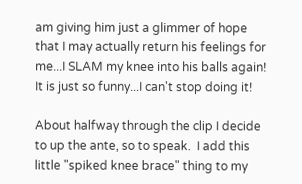am giving him just a glimmer of hope that I may actually return his feelings for me...I SLAM my knee into his balls again!  It is just so funny...I can't stop doing it!

About halfway through the clip I decide to up the ante, so to speak.  I add this little "spiked knee brace" thing to my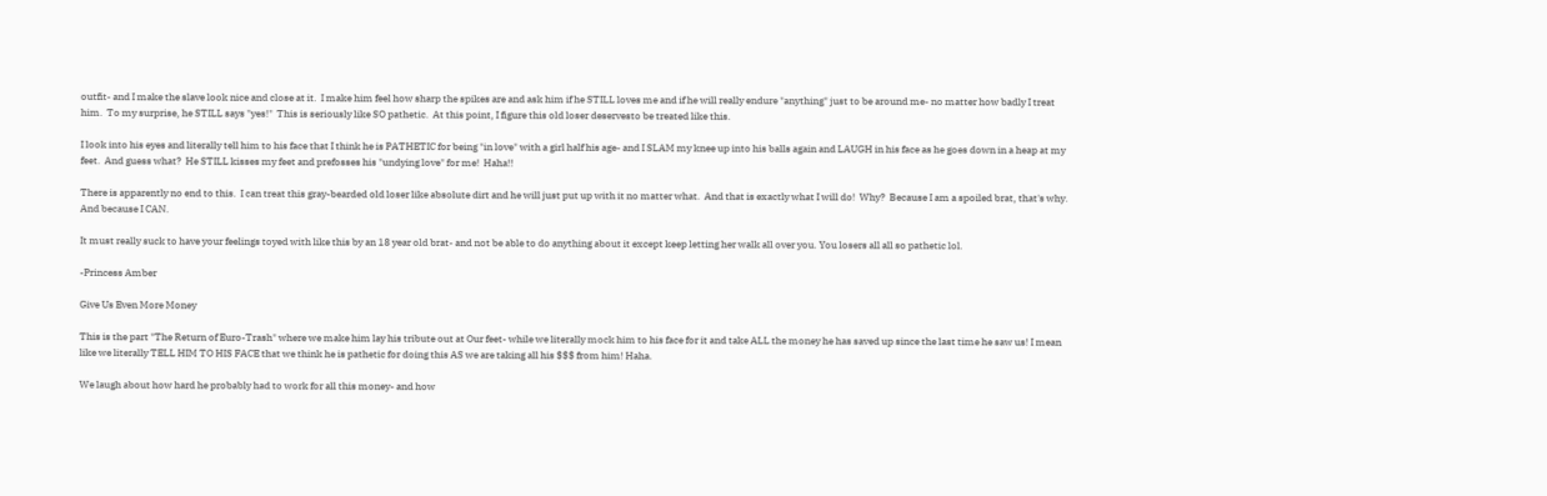outfit- and I make the slave look nice and close at it.  I make him feel how sharp the spikes are and ask him if he STILL loves me and if he will really endure "anything" just to be around me- no matter how badly I treat him.  To my surprise, he STILL says "yes!"  This is seriously like SO pathetic.  At this point, I figure this old loser deservesto be treated like this.

I look into his eyes and literally tell him to his face that I think he is PATHETIC for being "in love" with a girl half his age- and I SLAM my knee up into his balls again and LAUGH in his face as he goes down in a heap at my feet.  And guess what?  He STILL kisses my feet and prefosses his "undying love" for me!  Haha!!

There is apparently no end to this.  I can treat this gray-bearded old loser like absolute dirt and he will just put up with it no matter what.  And that is exactly what I will do!  Why?  Because I am a spoiled brat, that's why.  And because I CAN.

It must really suck to have your feelings toyed with like this by an 18 year old brat- and not be able to do anything about it except keep letting her walk all over you. You losers all all so pathetic lol.

-Princess Amber

Give Us Even More Money

This is the part "The Return of Euro-Trash" where we make him lay his tribute out at Our feet- while we literally mock him to his face for it and take ALL the money he has saved up since the last time he saw us! I mean like we literally TELL HIM TO HIS FACE that we think he is pathetic for doing this AS we are taking all his $$$ from him! Haha.

We laugh about how hard he probably had to work for all this money- and how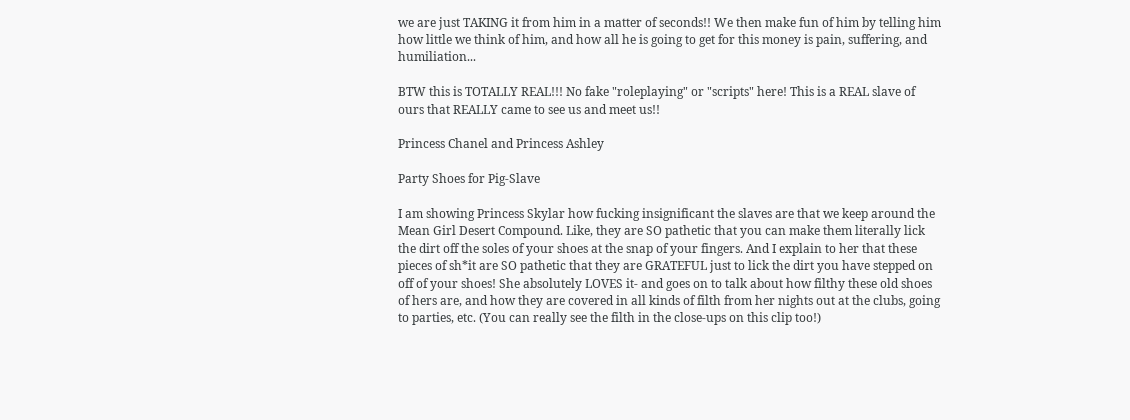we are just TAKING it from him in a matter of seconds!! We then make fun of him by telling him how little we think of him, and how all he is going to get for this money is pain, suffering, and humiliation...

BTW this is TOTALLY REAL!!! No fake "roleplaying" or "scripts" here! This is a REAL slave of ours that REALLY came to see us and meet us!!

Princess Chanel and Princess Ashley

Party Shoes for Pig-Slave

I am showing Princess Skylar how fucking insignificant the slaves are that we keep around the Mean Girl Desert Compound. Like, they are SO pathetic that you can make them literally lick the dirt off the soles of your shoes at the snap of your fingers. And I explain to her that these pieces of sh*it are SO pathetic that they are GRATEFUL just to lick the dirt you have stepped on off of your shoes! She absolutely LOVES it- and goes on to talk about how filthy these old shoes of hers are, and how they are covered in all kinds of filth from her nights out at the clubs, going to parties, etc. (You can really see the filth in the close-ups on this clip too!)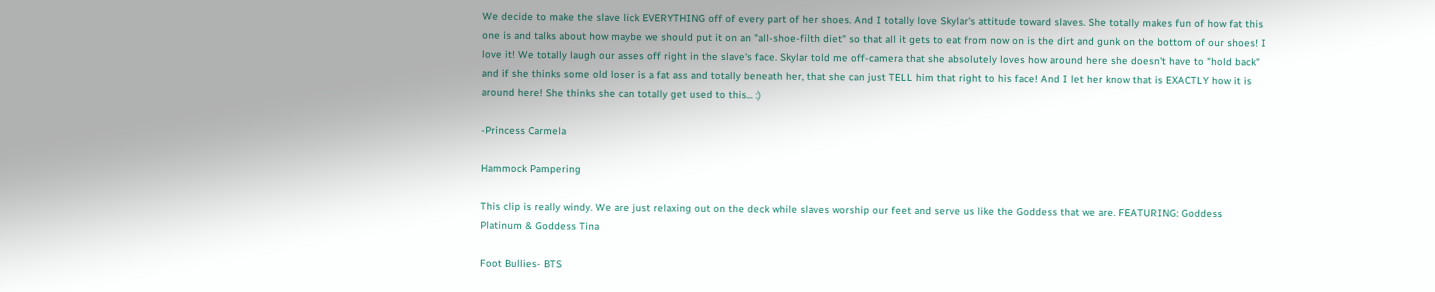We decide to make the slave lick EVERYTHING off of every part of her shoes. And I totally love Skylar's attitude toward slaves. She totally makes fun of how fat this one is and talks about how maybe we should put it on an "all-shoe-filth diet" so that all it gets to eat from now on is the dirt and gunk on the bottom of our shoes! I love it! We totally laugh our asses off right in the slave's face. Skylar told me off-camera that she absolutely loves how around here she doesn't have to "hold back" and if she thinks some old loser is a fat ass and totally beneath her, that she can just TELL him that right to his face! And I let her know that is EXACTLY how it is around here! She thinks she can totally get used to this... :)

-Princess Carmela

Hammock Pampering

This clip is really windy. We are just relaxing out on the deck while slaves worship our feet and serve us like the Goddess that we are. FEATURING: Goddess Platinum & Goddess Tina

Foot Bullies- BTS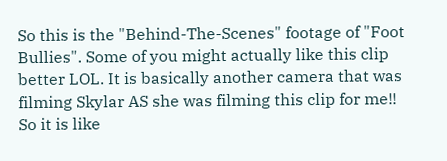So this is the "Behind-The-Scenes" footage of "Foot Bullies". Some of you might actually like this clip better LOL. It is basically another camera that was filming Skylar AS she was filming this clip for me!! So it is like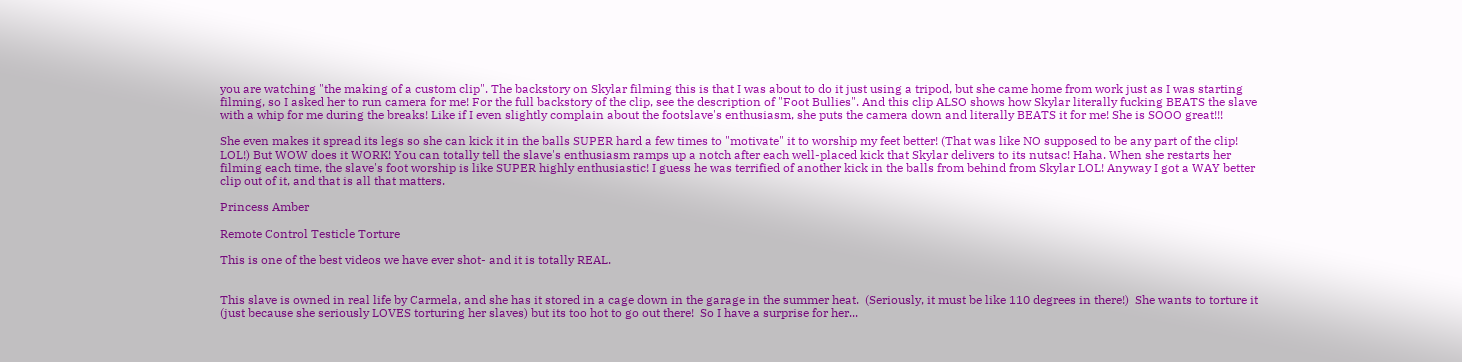you are watching "the making of a custom clip". The backstory on Skylar filming this is that I was about to do it just using a tripod, but she came home from work just as I was starting filming, so I asked her to run camera for me! For the full backstory of the clip, see the description of "Foot Bullies". And this clip ALSO shows how Skylar literally fucking BEATS the slave with a whip for me during the breaks! Like if I even slightly complain about the footslave's enthusiasm, she puts the camera down and literally BEATS it for me! She is SOOO great!!!

She even makes it spread its legs so she can kick it in the balls SUPER hard a few times to "motivate" it to worship my feet better! (That was like NO supposed to be any part of the clip! LOL!) But WOW does it WORK! You can totally tell the slave's enthusiasm ramps up a notch after each well-placed kick that Skylar delivers to its nutsac! Haha. When she restarts her filming each time, the slave's foot worship is like SUPER highly enthusiastic! I guess he was terrified of another kick in the balls from behind from Skylar LOL! Anyway I got a WAY better clip out of it, and that is all that matters.

Princess Amber

Remote Control Testicle Torture

This is one of the best videos we have ever shot- and it is totally REAL.


This slave is owned in real life by Carmela, and she has it stored in a cage down in the garage in the summer heat.  (Seriously, it must be like 110 degrees in there!)  She wants to torture it (just because she seriously LOVES torturing her slaves) but its too hot to go out there!  So I have a surprise for her...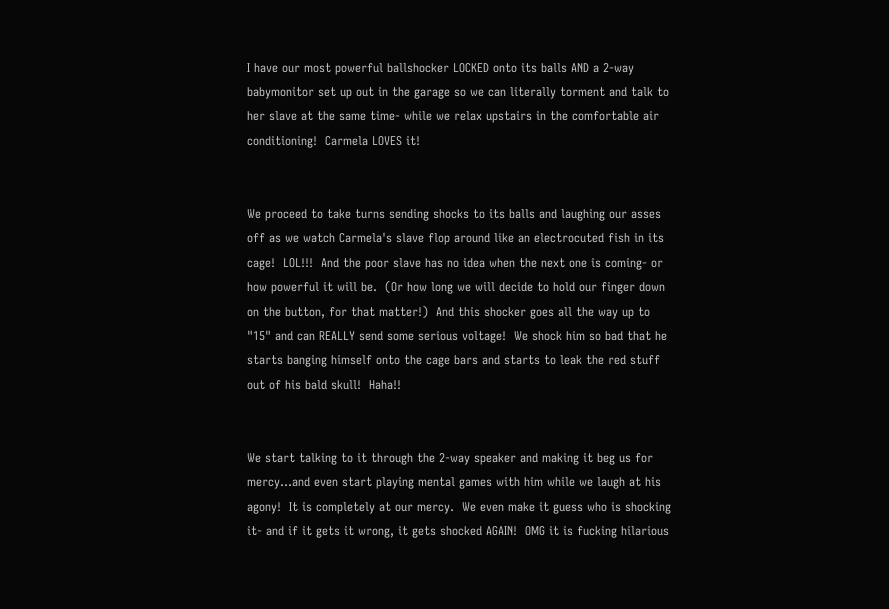I have our most powerful ballshocker LOCKED onto its balls AND a 2-way babymonitor set up out in the garage so we can literally torment and talk to her slave at the same time- while we relax upstairs in the comfortable air conditioning!  Carmela LOVES it!


We proceed to take turns sending shocks to its balls and laughing our asses off as we watch Carmela's slave flop around like an electrocuted fish in its cage!  LOL!!!  And the poor slave has no idea when the next one is coming- or how powerful it will be.  (Or how long we will decide to hold our finger down on the button, for that matter!)  And this shocker goes all the way up to "15" and can REALLY send some serious voltage!  We shock him so bad that he starts banging himself onto the cage bars and starts to leak the red stuff out of his bald skull!  Haha!!


We start talking to it through the 2-way speaker and making it beg us for mercy...and even start playing mental games with him while we laugh at his agony!  It is completely at our mercy.  We even make it guess who is shocking it- and if it gets it wrong, it gets shocked AGAIN!  OMG it is fucking hilarious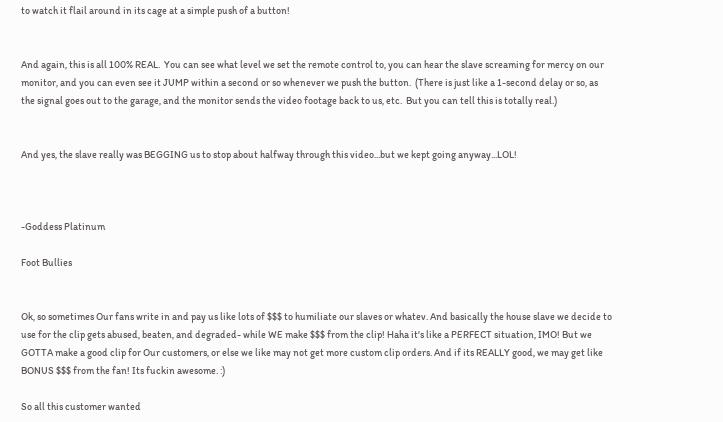to watch it flail around in its cage at a simple push of a button!


And again, this is all 100% REAL.  You can see what level we set the remote control to, you can hear the slave screaming for mercy on our monitor, and you can even see it JUMP within a second or so whenever we push the button.  (There is just like a 1-second delay or so, as the signal goes out to the garage, and the monitor sends the video footage back to us, etc.  But you can tell this is totally real.)


And yes, the slave really was BEGGING us to stop about halfway through this video...but we kept going anyway...LOL!



-Goddess Platinum

Foot Bullies


Ok, so sometimes Our fans write in and pay us like lots of $$$ to humiliate our slaves or whatev. And basically the house slave we decide to use for the clip gets abused, beaten, and degraded- while WE make $$$ from the clip! Haha it's like a PERFECT situation, IMO! But we GOTTA make a good clip for Our customers, or else we like may not get more custom clip orders. And if its REALLY good, we may get like BONUS $$$ from the fan! Its fuckin awesome. :)

So all this customer wanted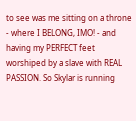to see was me sitting on a throne - where I BELONG, IMO! - and having my PERFECT feet worshiped by a slave with REAL PASSION. So Skylar is running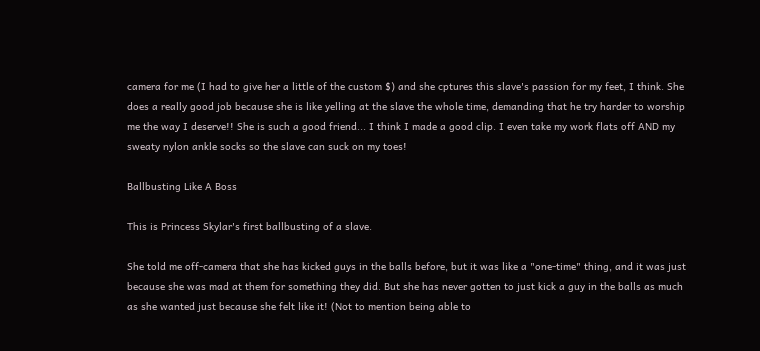camera for me (I had to give her a little of the custom $) and she cptures this slave's passion for my feet, I think. She does a really good job because she is like yelling at the slave the whole time, demanding that he try harder to worship me the way I deserve!! She is such a good friend... I think I made a good clip. I even take my work flats off AND my sweaty nylon ankle socks so the slave can suck on my toes!

Ballbusting Like A Boss

This is Princess Skylar's first ballbusting of a slave.

She told me off-camera that she has kicked guys in the balls before, but it was like a "one-time" thing, and it was just because she was mad at them for something they did. But she has never gotten to just kick a guy in the balls as much as she wanted just because she felt like it! (Not to mention being able to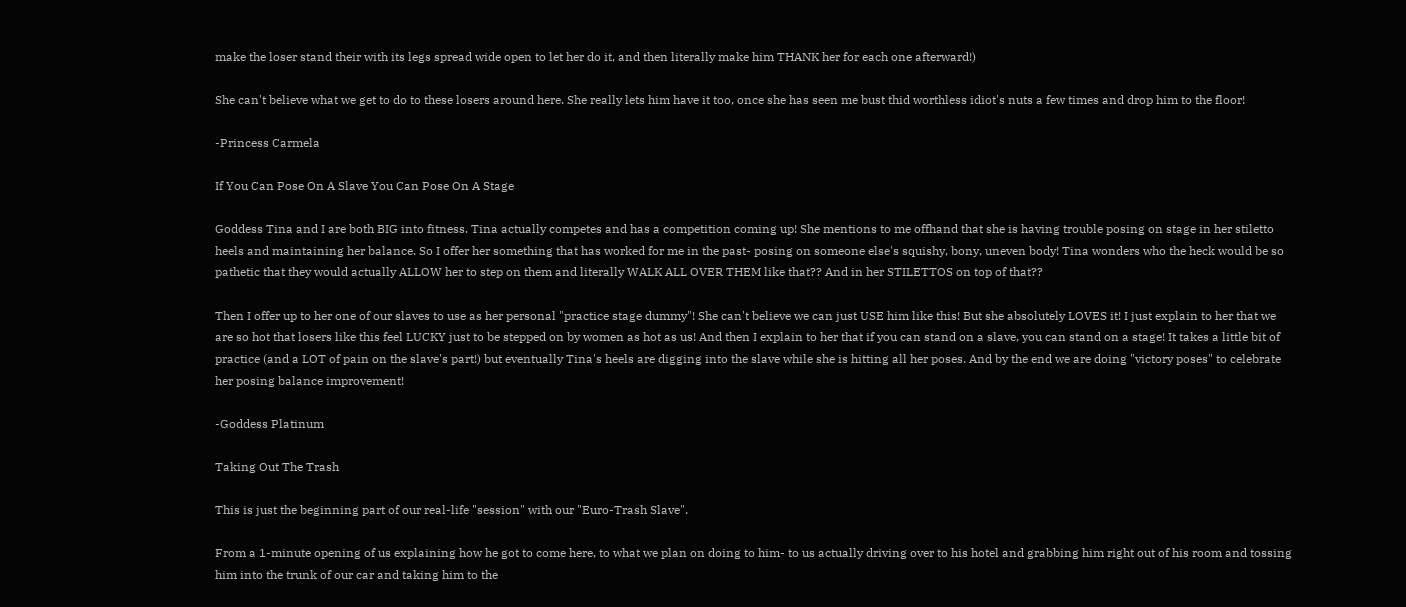make the loser stand their with its legs spread wide open to let her do it, and then literally make him THANK her for each one afterward!)

She can't believe what we get to do to these losers around here. She really lets him have it too, once she has seen me bust thid worthless idiot's nuts a few times and drop him to the floor!

-Princess Carmela

If You Can Pose On A Slave You Can Pose On A Stage

Goddess Tina and I are both BIG into fitness. Tina actually competes and has a competition coming up! She mentions to me offhand that she is having trouble posing on stage in her stiletto heels and maintaining her balance. So I offer her something that has worked for me in the past- posing on someone else's squishy, bony, uneven body! Tina wonders who the heck would be so pathetic that they would actually ALLOW her to step on them and literally WALK ALL OVER THEM like that?? And in her STILETTOS on top of that??

Then I offer up to her one of our slaves to use as her personal "practice stage dummy"! She can't believe we can just USE him like this! But she absolutely LOVES it! I just explain to her that we are so hot that losers like this feel LUCKY just to be stepped on by women as hot as us! And then I explain to her that if you can stand on a slave, you can stand on a stage! It takes a little bit of practice (and a LOT of pain on the slave's part!) but eventually Tina's heels are digging into the slave while she is hitting all her poses. And by the end we are doing "victory poses" to celebrate her posing balance improvement!

-Goddess Platinum

Taking Out The Trash

This is just the beginning part of our real-life "session" with our "Euro-Trash Slave".

From a 1-minute opening of us explaining how he got to come here, to what we plan on doing to him- to us actually driving over to his hotel and grabbing him right out of his room and tossing him into the trunk of our car and taking him to the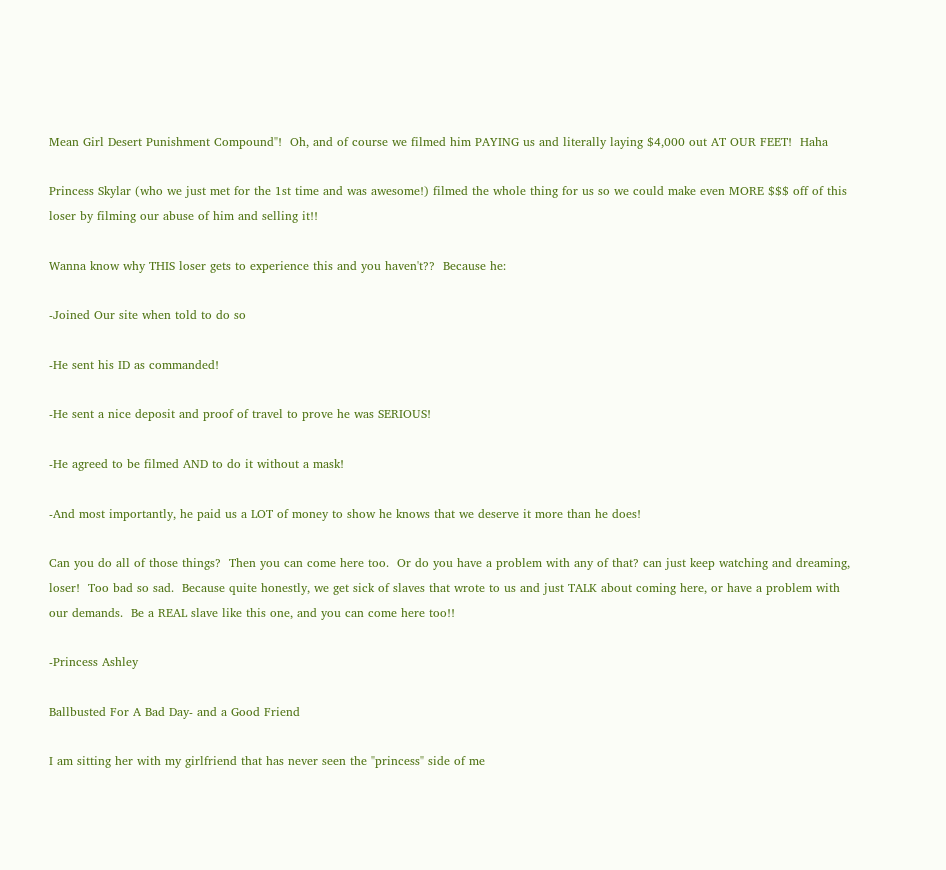Mean Girl Desert Punishment Compound"!  Oh, and of course we filmed him PAYING us and literally laying $4,000 out AT OUR FEET!  Haha

Princess Skylar (who we just met for the 1st time and was awesome!) filmed the whole thing for us so we could make even MORE $$$ off of this loser by filming our abuse of him and selling it!!

Wanna know why THIS loser gets to experience this and you haven't??  Because he:

-Joined Our site when told to do so

-He sent his ID as commanded!

-He sent a nice deposit and proof of travel to prove he was SERIOUS!

-He agreed to be filmed AND to do it without a mask!

-And most importantly, he paid us a LOT of money to show he knows that we deserve it more than he does!

Can you do all of those things?  Then you can come here too.  Or do you have a problem with any of that? can just keep watching and dreaming, loser!  Too bad so sad.  Because quite honestly, we get sick of slaves that wrote to us and just TALK about coming here, or have a problem with our demands.  Be a REAL slave like this one, and you can come here too!!

-Princess Ashley

Ballbusted For A Bad Day- and a Good Friend

I am sitting her with my girlfriend that has never seen the "princess" side of me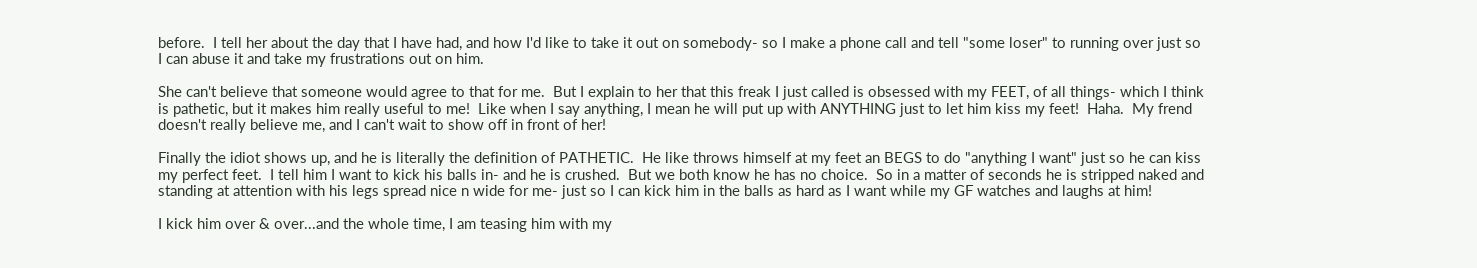before.  I tell her about the day that I have had, and how I'd like to take it out on somebody- so I make a phone call and tell "some loser" to running over just so I can abuse it and take my frustrations out on him.

She can't believe that someone would agree to that for me.  But I explain to her that this freak I just called is obsessed with my FEET, of all things- which I think is pathetic, but it makes him really useful to me!  Like when I say anything, I mean he will put up with ANYTHING just to let him kiss my feet!  Haha.  My frend doesn't really believe me, and I can't wait to show off in front of her!

Finally the idiot shows up, and he is literally the definition of PATHETIC.  He like throws himself at my feet an BEGS to do "anything I want" just so he can kiss my perfect feet.  I tell him I want to kick his balls in- and he is crushed.  But we both know he has no choice.  So in a matter of seconds he is stripped naked and standing at attention with his legs spread nice n wide for me- just so I can kick him in the balls as hard as I want while my GF watches and laughs at him!

I kick him over & over...and the whole time, I am teasing him with my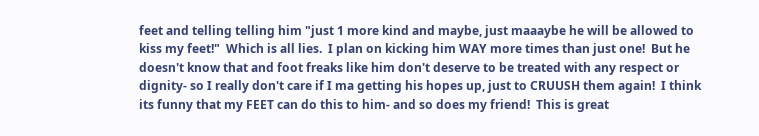feet and telling telling him "just 1 more kind and maybe, just maaaybe he will be allowed to kiss my feet!"  Which is all lies.  I plan on kicking him WAY more times than just one!  But he doesn't know that and foot freaks like him don't deserve to be treated with any respect or dignity- so I really don't care if I ma getting his hopes up, just to CRUUSH them again!  I think its funny that my FEET can do this to him- and so does my friend!  This is great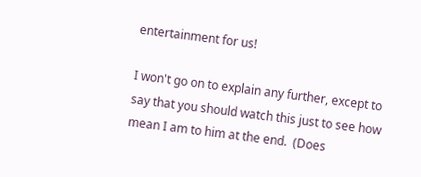entertainment for us!

I won't go on to explain any further, except to say that you should watch this just to see how mean I am to him at the end.  (Does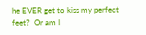he EVER get to kiss my perfect feet?  Or am I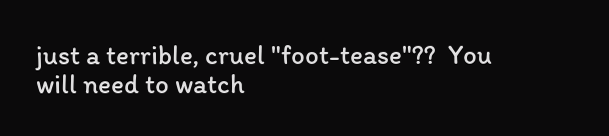just a terrible, cruel "foot-tease"??  You will need to watch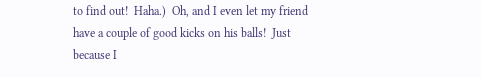to find out!  Haha.)  Oh, and I even let my friend have a couple of good kicks on his balls!  Just because I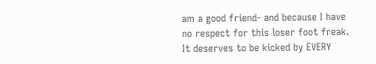am a good friend- and because I have no respect for this loser foot freak.  It deserves to be kicked by EVERY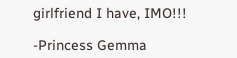girlfriend I have, IMO!!!

-Princess Gemma